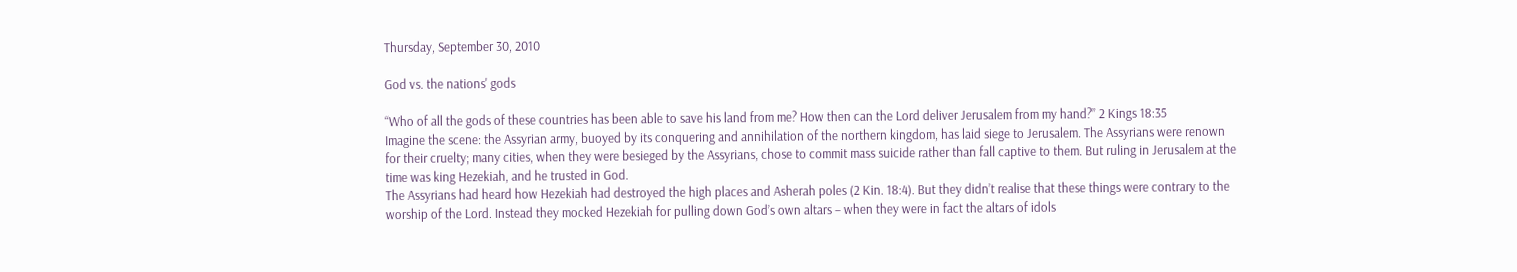Thursday, September 30, 2010

God vs. the nations' gods

“Who of all the gods of these countries has been able to save his land from me? How then can the Lord deliver Jerusalem from my hand?” 2 Kings 18:35
Imagine the scene: the Assyrian army, buoyed by its conquering and annihilation of the northern kingdom, has laid siege to Jerusalem. The Assyrians were renown for their cruelty; many cities, when they were besieged by the Assyrians, chose to commit mass suicide rather than fall captive to them. But ruling in Jerusalem at the time was king Hezekiah, and he trusted in God.
The Assyrians had heard how Hezekiah had destroyed the high places and Asherah poles (2 Kin. 18:4). But they didn’t realise that these things were contrary to the worship of the Lord. Instead they mocked Hezekiah for pulling down God’s own altars – when they were in fact the altars of idols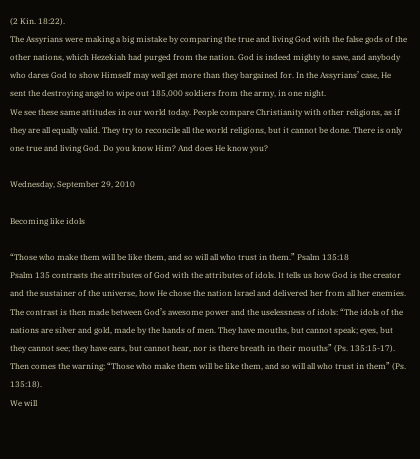(2 Kin. 18:22).
The Assyrians were making a big mistake by comparing the true and living God with the false gods of the other nations, which Hezekiah had purged from the nation. God is indeed mighty to save, and anybody who dares God to show Himself may well get more than they bargained for. In the Assyrians’ case, He sent the destroying angel to wipe out 185,000 soldiers from the army, in one night.
We see these same attitudes in our world today. People compare Christianity with other religions, as if they are all equally valid. They try to reconcile all the world religions, but it cannot be done. There is only one true and living God. Do you know Him? And does He know you?

Wednesday, September 29, 2010

Becoming like idols

“Those who make them will be like them, and so will all who trust in them.” Psalm 135:18
Psalm 135 contrasts the attributes of God with the attributes of idols. It tells us how God is the creator and the sustainer of the universe, how He chose the nation Israel and delivered her from all her enemies. The contrast is then made between God’s awesome power and the uselessness of idols: “The idols of the nations are silver and gold, made by the hands of men. They have mouths, but cannot speak; eyes, but they cannot see; they have ears, but cannot hear, nor is there breath in their mouths” (Ps. 135:15-17). Then comes the warning: “Those who make them will be like them, and so will all who trust in them” (Ps. 135:18).
We will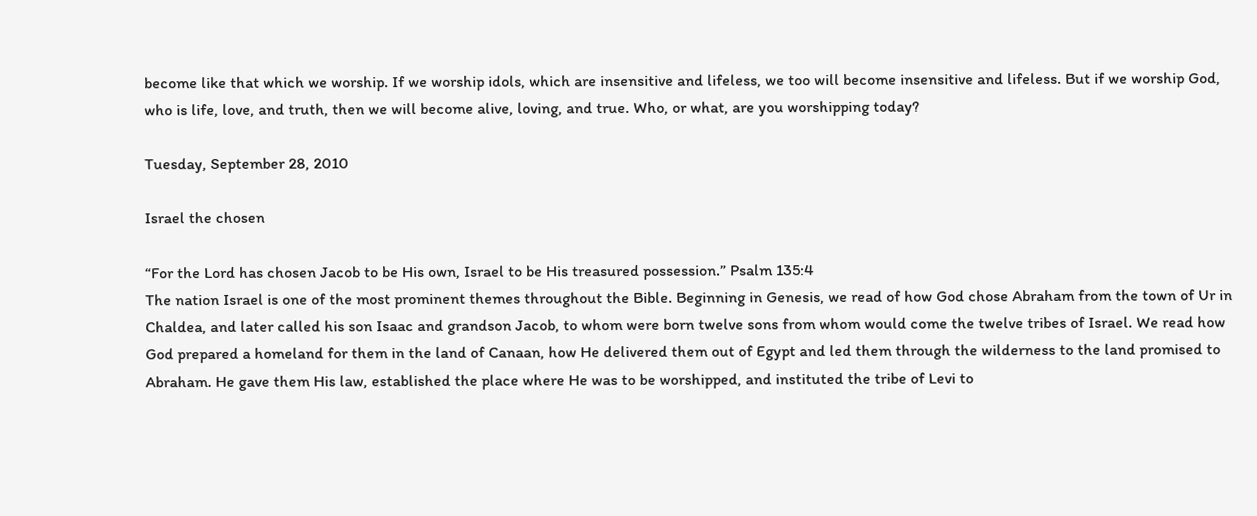become like that which we worship. If we worship idols, which are insensitive and lifeless, we too will become insensitive and lifeless. But if we worship God, who is life, love, and truth, then we will become alive, loving, and true. Who, or what, are you worshipping today?

Tuesday, September 28, 2010

Israel the chosen

“For the Lord has chosen Jacob to be His own, Israel to be His treasured possession.” Psalm 135:4
The nation Israel is one of the most prominent themes throughout the Bible. Beginning in Genesis, we read of how God chose Abraham from the town of Ur in Chaldea, and later called his son Isaac and grandson Jacob, to whom were born twelve sons from whom would come the twelve tribes of Israel. We read how God prepared a homeland for them in the land of Canaan, how He delivered them out of Egypt and led them through the wilderness to the land promised to Abraham. He gave them His law, established the place where He was to be worshipped, and instituted the tribe of Levi to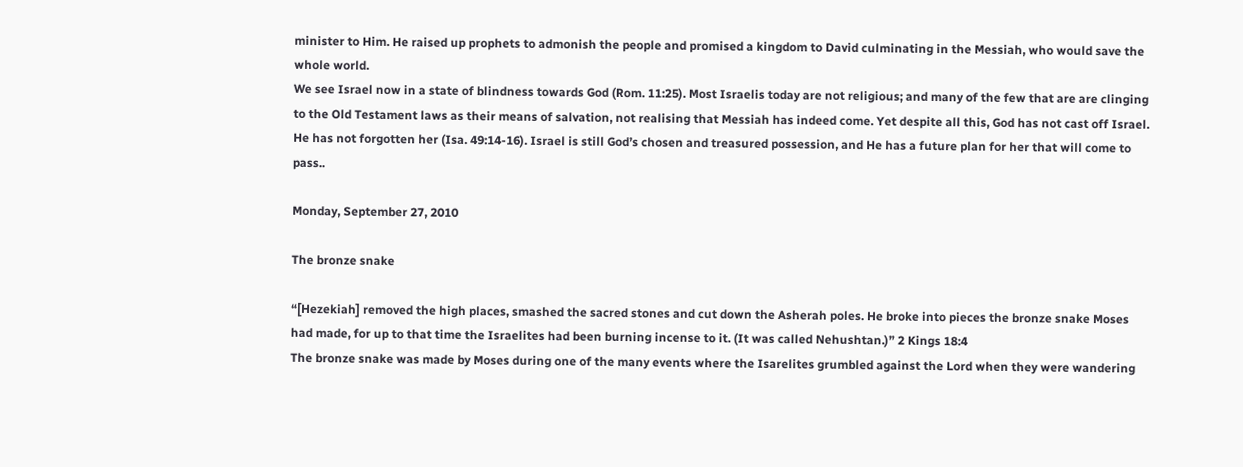minister to Him. He raised up prophets to admonish the people and promised a kingdom to David culminating in the Messiah, who would save the whole world.
We see Israel now in a state of blindness towards God (Rom. 11:25). Most Israelis today are not religious; and many of the few that are are clinging to the Old Testament laws as their means of salvation, not realising that Messiah has indeed come. Yet despite all this, God has not cast off Israel.
He has not forgotten her (Isa. 49:14-16). Israel is still God’s chosen and treasured possession, and He has a future plan for her that will come to pass..

Monday, September 27, 2010

The bronze snake

“[Hezekiah] removed the high places, smashed the sacred stones and cut down the Asherah poles. He broke into pieces the bronze snake Moses had made, for up to that time the Israelites had been burning incense to it. (It was called Nehushtan.)” 2 Kings 18:4
The bronze snake was made by Moses during one of the many events where the Isarelites grumbled against the Lord when they were wandering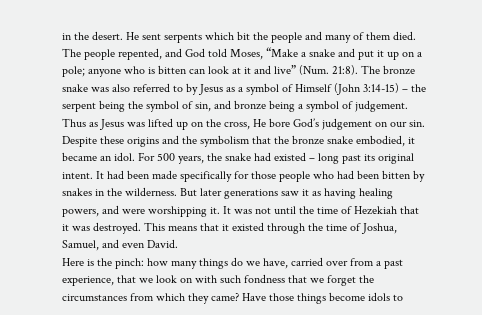in the desert. He sent serpents which bit the people and many of them died. The people repented, and God told Moses, “Make a snake and put it up on a pole; anyone who is bitten can look at it and live” (Num. 21:8). The bronze snake was also referred to by Jesus as a symbol of Himself (John 3:14-15) – the serpent being the symbol of sin, and bronze being a symbol of judgement. Thus as Jesus was lifted up on the cross, He bore God’s judgement on our sin.
Despite these origins and the symbolism that the bronze snake embodied, it became an idol. For 500 years, the snake had existed – long past its original intent. It had been made specifically for those people who had been bitten by snakes in the wilderness. But later generations saw it as having healing powers, and were worshipping it. It was not until the time of Hezekiah that it was destroyed. This means that it existed through the time of Joshua, Samuel, and even David.
Here is the pinch: how many things do we have, carried over from a past experience, that we look on with such fondness that we forget the circumstances from which they came? Have those things become idols to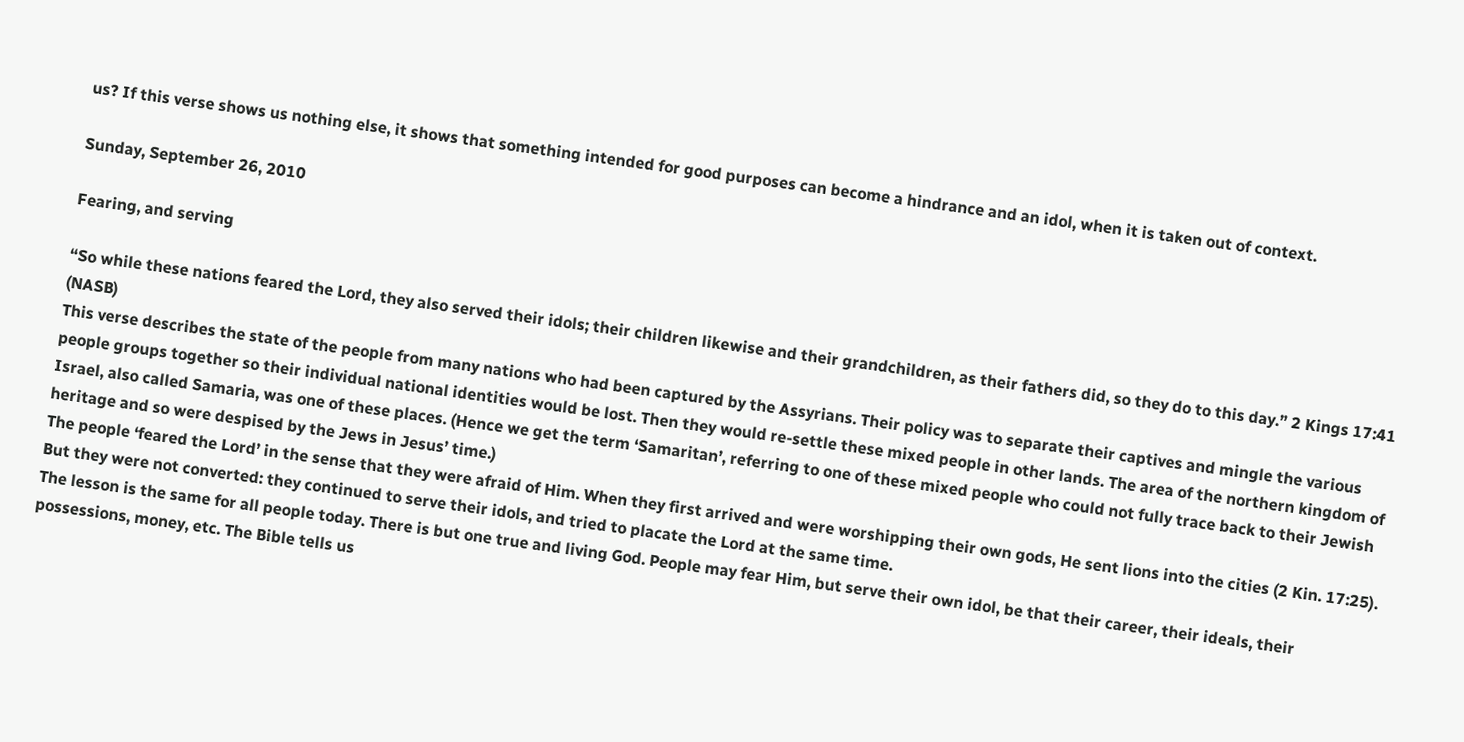us? If this verse shows us nothing else, it shows that something intended for good purposes can become a hindrance and an idol, when it is taken out of context.

Sunday, September 26, 2010

Fearing, and serving

“So while these nations feared the Lord, they also served their idols; their children likewise and their grandchildren, as their fathers did, so they do to this day.” 2 Kings 17:41 (NASB)
This verse describes the state of the people from many nations who had been captured by the Assyrians. Their policy was to separate their captives and mingle the various people groups together so their individual national identities would be lost. Then they would re-settle these mixed people in other lands. The area of the northern kingdom of Israel, also called Samaria, was one of these places. (Hence we get the term ‘Samaritan’, referring to one of these mixed people who could not fully trace back to their Jewish heritage and so were despised by the Jews in Jesus’ time.)
The people ‘feared the Lord’ in the sense that they were afraid of Him. When they first arrived and were worshipping their own gods, He sent lions into the cities (2 Kin. 17:25). But they were not converted: they continued to serve their idols, and tried to placate the Lord at the same time.
The lesson is the same for all people today. There is but one true and living God. People may fear Him, but serve their own idol, be that their career, their ideals, their possessions, money, etc. The Bible tells us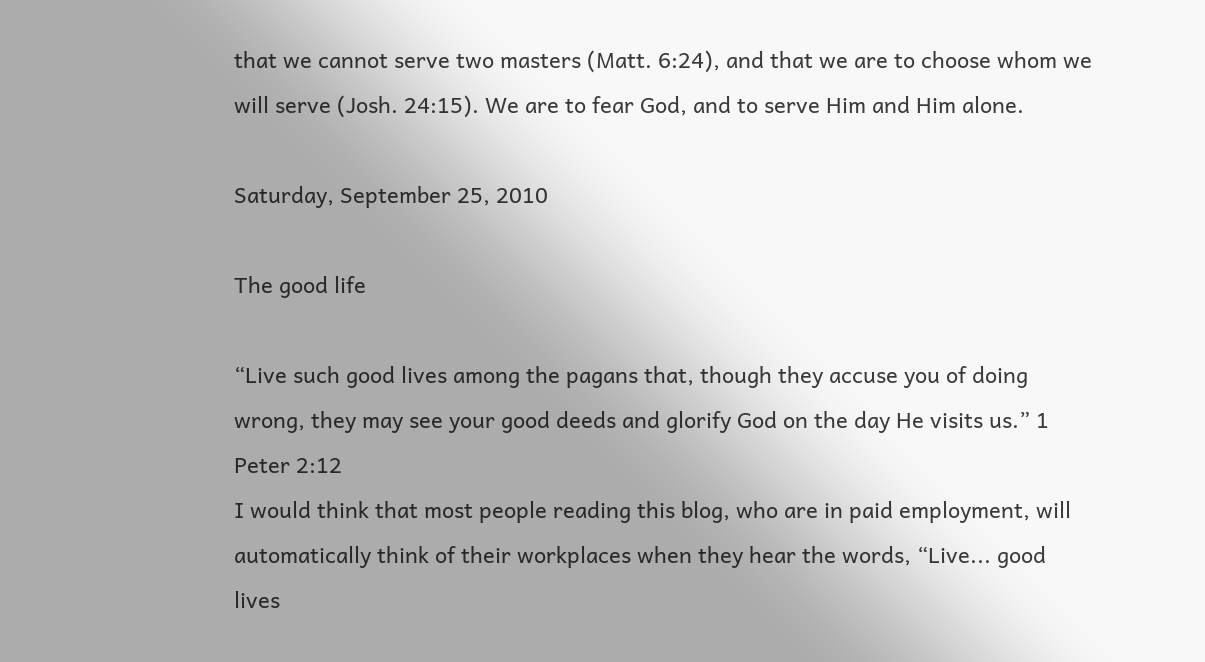that we cannot serve two masters (Matt. 6:24), and that we are to choose whom we will serve (Josh. 24:15). We are to fear God, and to serve Him and Him alone.

Saturday, September 25, 2010

The good life

“Live such good lives among the pagans that, though they accuse you of doing wrong, they may see your good deeds and glorify God on the day He visits us.” 1 Peter 2:12
I would think that most people reading this blog, who are in paid employment, will automatically think of their workplaces when they hear the words, “Live... good lives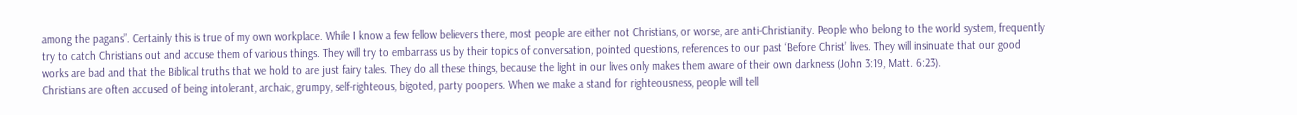among the pagans”. Certainly this is true of my own workplace. While I know a few fellow believers there, most people are either not Christians, or worse, are anti-Christianity. People who belong to the world system, frequently try to catch Christians out and accuse them of various things. They will try to embarrass us by their topics of conversation, pointed questions, references to our past ‘Before Christ’ lives. They will insinuate that our good works are bad and that the Biblical truths that we hold to are just fairy tales. They do all these things, because the light in our lives only makes them aware of their own darkness (John 3:19, Matt. 6:23).
Christians are often accused of being intolerant, archaic, grumpy, self-righteous, bigoted, party poopers. When we make a stand for righteousness, people will tell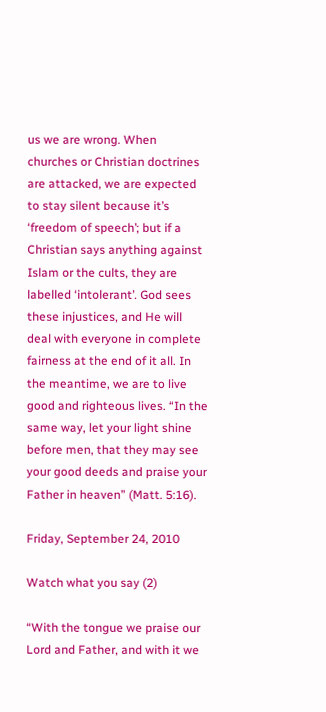us we are wrong. When churches or Christian doctrines are attacked, we are expected to stay silent because it’s ‘freedom of speech’; but if a Christian says anything against Islam or the cults, they are labelled ‘intolerant’. God sees these injustices, and He will deal with everyone in complete fairness at the end of it all. In the meantime, we are to live good and righteous lives. “In the same way, let your light shine before men, that they may see your good deeds and praise your Father in heaven” (Matt. 5:16).

Friday, September 24, 2010

Watch what you say (2)

“With the tongue we praise our Lord and Father, and with it we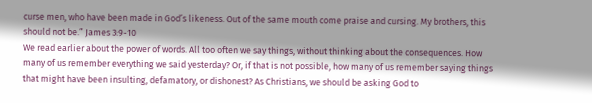curse men, who have been made in God’s likeness. Out of the same mouth come praise and cursing. My brothers, this should not be.” James 3:9-10
We read earlier about the power of words. All too often we say things, without thinking about the consequences. How many of us remember everything we said yesterday? Or, if that is not possible, how many of us remember saying things that might have been insulting, defamatory, or dishonest? As Christians, we should be asking God to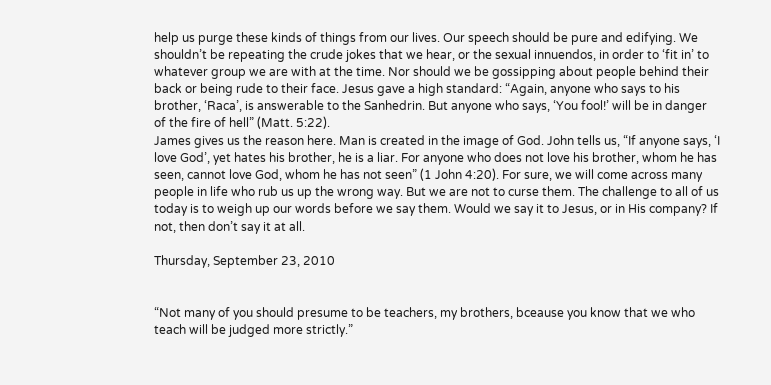help us purge these kinds of things from our lives. Our speech should be pure and edifying. We shouldn’t be repeating the crude jokes that we hear, or the sexual innuendos, in order to ‘fit in’ to whatever group we are with at the time. Nor should we be gossipping about people behind their back or being rude to their face. Jesus gave a high standard: “Again, anyone who says to his brother, ‘Raca’, is answerable to the Sanhedrin. But anyone who says, ‘You fool!’ will be in danger of the fire of hell” (Matt. 5:22).
James gives us the reason here. Man is created in the image of God. John tells us, “If anyone says, ‘I love God’, yet hates his brother, he is a liar. For anyone who does not love his brother, whom he has seen, cannot love God, whom he has not seen” (1 John 4:20). For sure, we will come across many people in life who rub us up the wrong way. But we are not to curse them. The challenge to all of us today is to weigh up our words before we say them. Would we say it to Jesus, or in His company? If not, then don’t say it at all.

Thursday, September 23, 2010


“Not many of you should presume to be teachers, my brothers, bceause you know that we who teach will be judged more strictly.”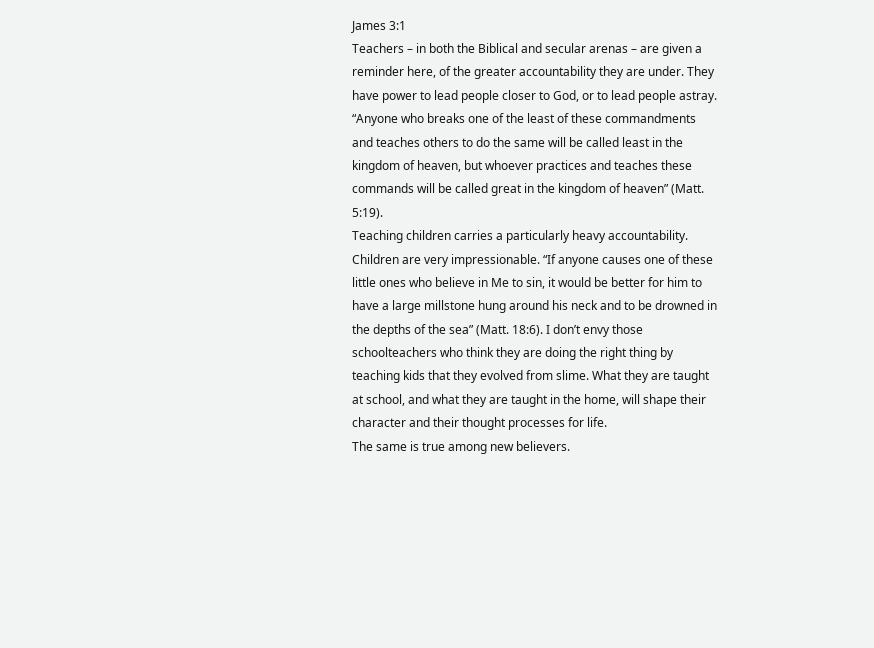James 3:1
Teachers – in both the Biblical and secular arenas – are given a reminder here, of the greater accountability they are under. They have power to lead people closer to God, or to lead people astray. “Anyone who breaks one of the least of these commandments and teaches others to do the same will be called least in the kingdom of heaven, but whoever practices and teaches these commands will be called great in the kingdom of heaven” (Matt. 5:19).
Teaching children carries a particularly heavy accountability. Children are very impressionable. “If anyone causes one of these little ones who believe in Me to sin, it would be better for him to have a large millstone hung around his neck and to be drowned in the depths of the sea” (Matt. 18:6). I don’t envy those schoolteachers who think they are doing the right thing by teaching kids that they evolved from slime. What they are taught at school, and what they are taught in the home, will shape their character and their thought processes for life.
The same is true among new believers.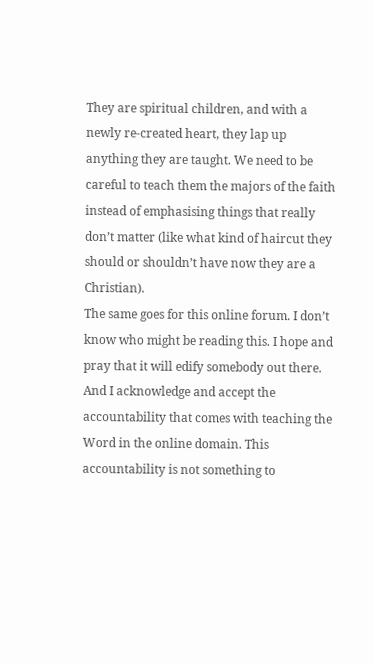They are spiritual children, and with a newly re-created heart, they lap up anything they are taught. We need to be careful to teach them the majors of the faith instead of emphasising things that really don’t matter (like what kind of haircut they should or shouldn’t have now they are a Christian).
The same goes for this online forum. I don’t know who might be reading this. I hope and pray that it will edify somebody out there. And I acknowledge and accept the accountability that comes with teaching the Word in the online domain. This accountability is not something to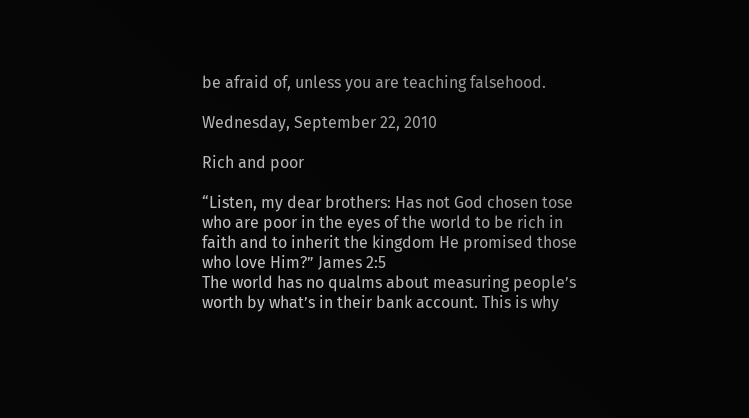be afraid of, unless you are teaching falsehood.

Wednesday, September 22, 2010

Rich and poor

“Listen, my dear brothers: Has not God chosen tose who are poor in the eyes of the world to be rich in faith and to inherit the kingdom He promised those who love Him?” James 2:5
The world has no qualms about measuring people’s worth by what’s in their bank account. This is why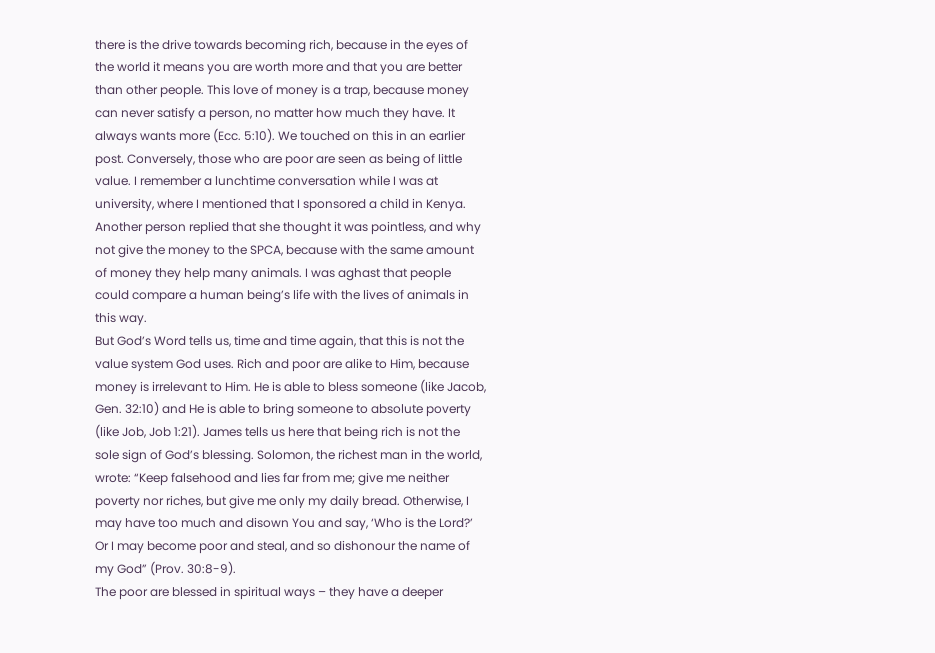there is the drive towards becoming rich, because in the eyes of the world it means you are worth more and that you are better than other people. This love of money is a trap, because money can never satisfy a person, no matter how much they have. It always wants more (Ecc. 5:10). We touched on this in an earlier post. Conversely, those who are poor are seen as being of little value. I remember a lunchtime conversation while I was at university, where I mentioned that I sponsored a child in Kenya. Another person replied that she thought it was pointless, and why not give the money to the SPCA, because with the same amount of money they help many animals. I was aghast that people could compare a human being’s life with the lives of animals in this way.
But God’s Word tells us, time and time again, that this is not the value system God uses. Rich and poor are alike to Him, because money is irrelevant to Him. He is able to bless someone (like Jacob, Gen. 32:10) and He is able to bring someone to absolute poverty (like Job, Job 1:21). James tells us here that being rich is not the sole sign of God’s blessing. Solomon, the richest man in the world, wrote: “Keep falsehood and lies far from me; give me neither poverty nor riches, but give me only my daily bread. Otherwise, I may have too much and disown You and say, ‘Who is the Lord?’ Or I may become poor and steal, and so dishonour the name of my God” (Prov. 30:8-9).
The poor are blessed in spiritual ways – they have a deeper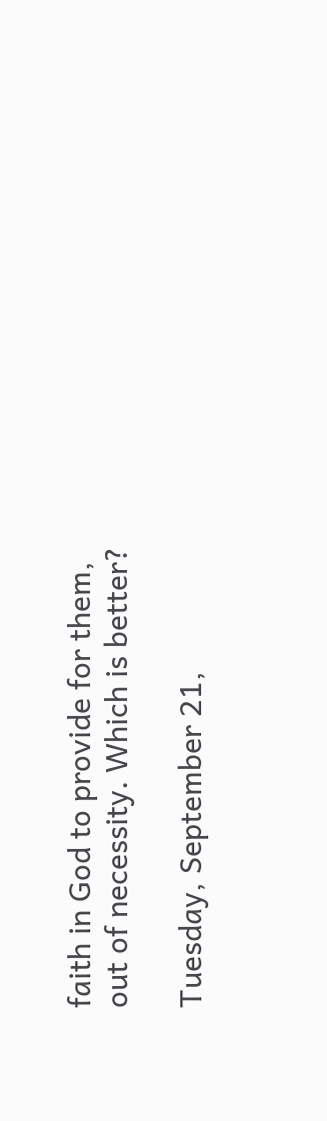faith in God to provide for them, out of necessity. Which is better?

Tuesday, September 21,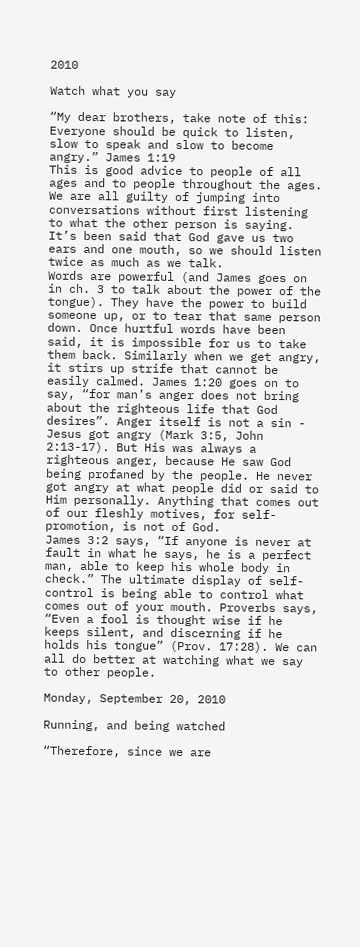2010

Watch what you say

“My dear brothers, take note of this: Everyone should be quick to listen, slow to speak and slow to become angry.” James 1:19
This is good advice to people of all ages and to people throughout the ages. We are all guilty of jumping into conversations without first listening to what the other person is saying. It’s been said that God gave us two ears and one mouth, so we should listen twice as much as we talk.
Words are powerful (and James goes on in ch. 3 to talk about the power of the tongue). They have the power to build someone up, or to tear that same person down. Once hurtful words have been said, it is impossible for us to take them back. Similarly when we get angry, it stirs up strife that cannot be easily calmed. James 1:20 goes on to say, “for man’s anger does not bring about the righteous life that God desires”. Anger itself is not a sin - Jesus got angry (Mark 3:5, John 2:13-17). But His was always a righteous anger, because He saw God being profaned by the people. He never got angry at what people did or said to Him personally. Anything that comes out of our fleshly motives, for self-promotion, is not of God.
James 3:2 says, “If anyone is never at fault in what he says, he is a perfect man, able to keep his whole body in check.” The ultimate display of self-control is being able to control what comes out of your mouth. Proverbs says, “Even a fool is thought wise if he keeps silent, and discerning if he holds his tongue” (Prov. 17:28). We can all do better at watching what we say to other people.

Monday, September 20, 2010

Running, and being watched

“Therefore, since we are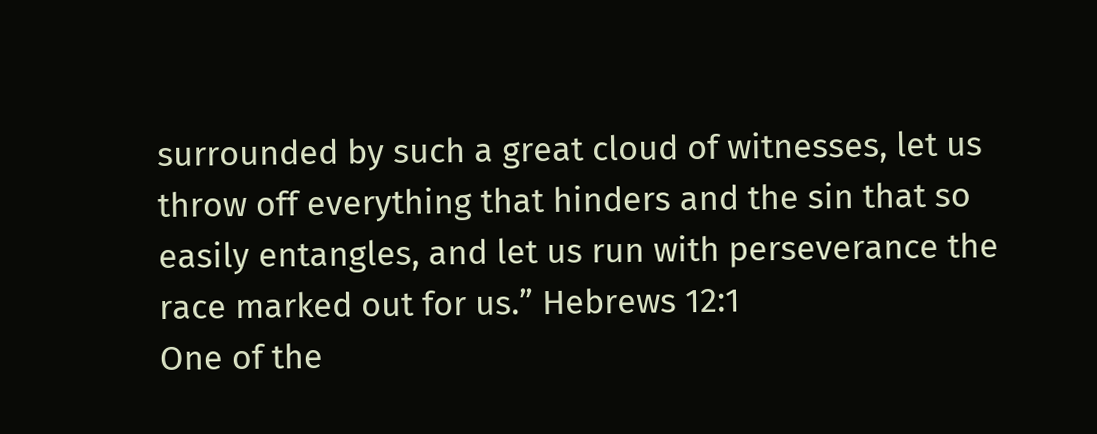surrounded by such a great cloud of witnesses, let us throw off everything that hinders and the sin that so easily entangles, and let us run with perseverance the race marked out for us.” Hebrews 12:1
One of the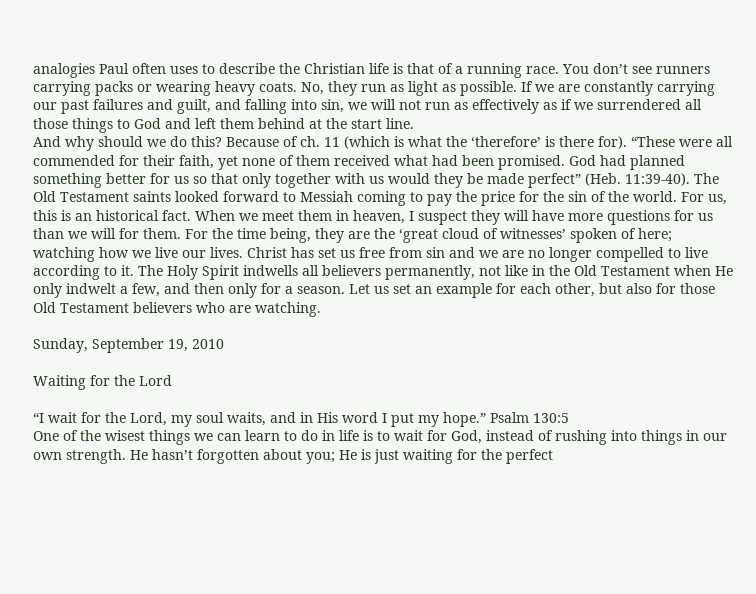analogies Paul often uses to describe the Christian life is that of a running race. You don’t see runners carrying packs or wearing heavy coats. No, they run as light as possible. If we are constantly carrying our past failures and guilt, and falling into sin, we will not run as effectively as if we surrendered all those things to God and left them behind at the start line.
And why should we do this? Because of ch. 11 (which is what the ‘therefore’ is there for). “These were all commended for their faith, yet none of them received what had been promised. God had planned something better for us so that only together with us would they be made perfect” (Heb. 11:39-40). The Old Testament saints looked forward to Messiah coming to pay the price for the sin of the world. For us, this is an historical fact. When we meet them in heaven, I suspect they will have more questions for us than we will for them. For the time being, they are the ‘great cloud of witnesses’ spoken of here; watching how we live our lives. Christ has set us free from sin and we are no longer compelled to live according to it. The Holy Spirit indwells all believers permanently, not like in the Old Testament when He only indwelt a few, and then only for a season. Let us set an example for each other, but also for those Old Testament believers who are watching.

Sunday, September 19, 2010

Waiting for the Lord

“I wait for the Lord, my soul waits, and in His word I put my hope.” Psalm 130:5
One of the wisest things we can learn to do in life is to wait for God, instead of rushing into things in our own strength. He hasn’t forgotten about you; He is just waiting for the perfect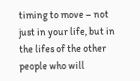timing to move – not just in your life, but in the lifes of the other people who will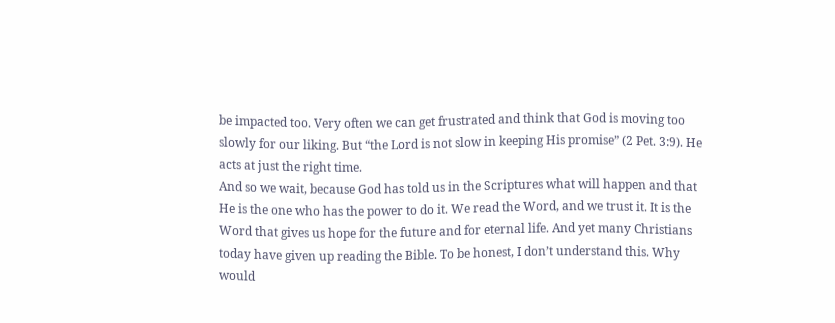be impacted too. Very often we can get frustrated and think that God is moving too slowly for our liking. But “the Lord is not slow in keeping His promise” (2 Pet. 3:9). He acts at just the right time.
And so we wait, because God has told us in the Scriptures what will happen and that He is the one who has the power to do it. We read the Word, and we trust it. It is the Word that gives us hope for the future and for eternal life. And yet many Christians today have given up reading the Bible. To be honest, I don’t understand this. Why would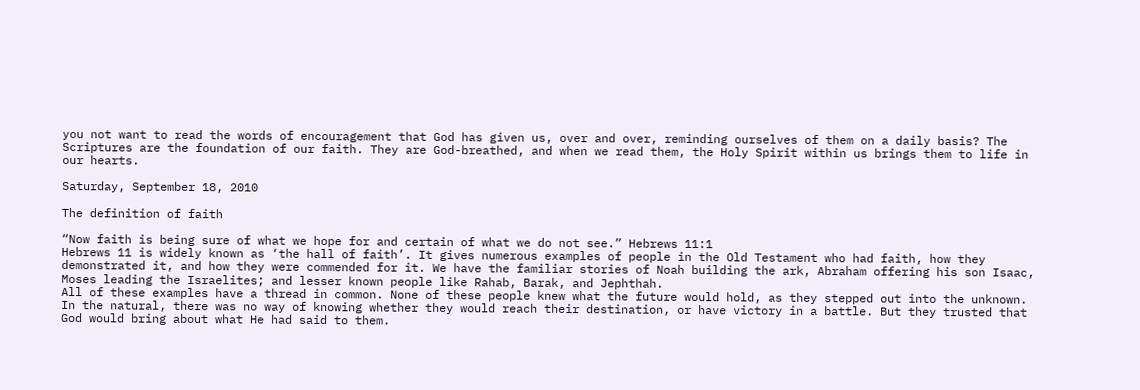you not want to read the words of encouragement that God has given us, over and over, reminding ourselves of them on a daily basis? The Scriptures are the foundation of our faith. They are God-breathed, and when we read them, the Holy Spirit within us brings them to life in our hearts.

Saturday, September 18, 2010

The definition of faith

“Now faith is being sure of what we hope for and certain of what we do not see.” Hebrews 11:1
Hebrews 11 is widely known as ‘the hall of faith’. It gives numerous examples of people in the Old Testament who had faith, how they demonstrated it, and how they were commended for it. We have the familiar stories of Noah building the ark, Abraham offering his son Isaac, Moses leading the Israelites; and lesser known people like Rahab, Barak, and Jephthah.
All of these examples have a thread in common. None of these people knew what the future would hold, as they stepped out into the unknown. In the natural, there was no way of knowing whether they would reach their destination, or have victory in a battle. But they trusted that God would bring about what He had said to them.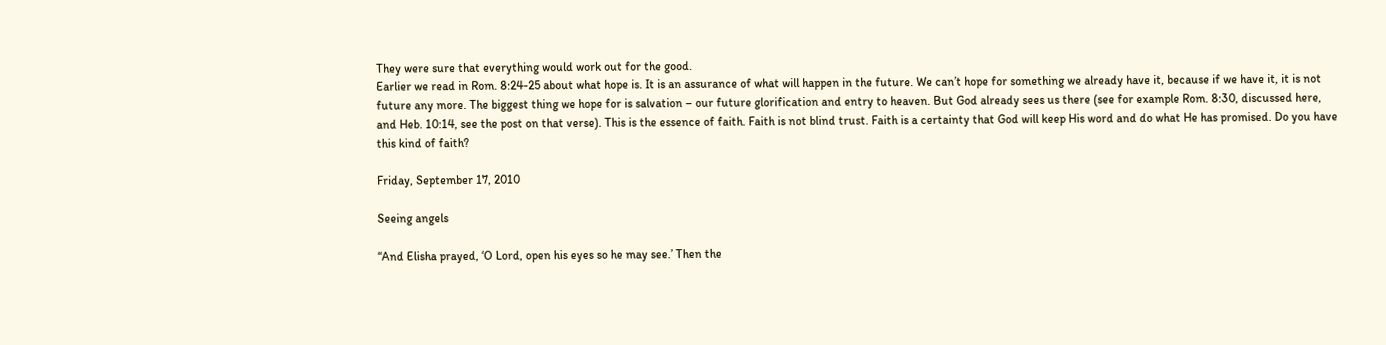They were sure that everything would work out for the good.
Earlier we read in Rom. 8:24-25 about what hope is. It is an assurance of what will happen in the future. We can’t hope for something we already have it, because if we have it, it is not future any more. The biggest thing we hope for is salvation – our future glorification and entry to heaven. But God already sees us there (see for example Rom. 8:30, discussed here, and Heb. 10:14, see the post on that verse). This is the essence of faith. Faith is not blind trust. Faith is a certainty that God will keep His word and do what He has promised. Do you have this kind of faith?

Friday, September 17, 2010

Seeing angels

“And Elisha prayed, ‘O Lord, open his eyes so he may see.’ Then the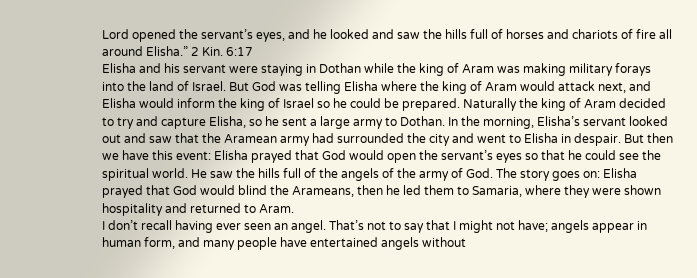Lord opened the servant’s eyes, and he looked and saw the hills full of horses and chariots of fire all around Elisha.” 2 Kin. 6:17
Elisha and his servant were staying in Dothan while the king of Aram was making military forays into the land of Israel. But God was telling Elisha where the king of Aram would attack next, and Elisha would inform the king of Israel so he could be prepared. Naturally the king of Aram decided to try and capture Elisha, so he sent a large army to Dothan. In the morning, Elisha’s servant looked out and saw that the Aramean army had surrounded the city and went to Elisha in despair. But then we have this event: Elisha prayed that God would open the servant’s eyes so that he could see the spiritual world. He saw the hills full of the angels of the army of God. The story goes on: Elisha prayed that God would blind the Arameans, then he led them to Samaria, where they were shown hospitality and returned to Aram.
I don’t recall having ever seen an angel. That’s not to say that I might not have; angels appear in human form, and many people have entertained angels without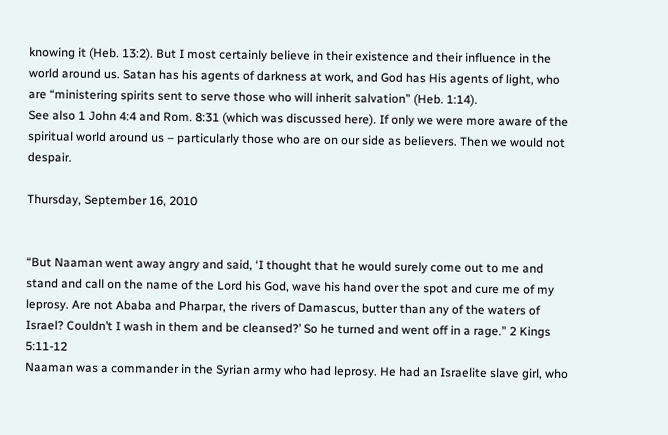knowing it (Heb. 13:2). But I most certainly believe in their existence and their influence in the world around us. Satan has his agents of darkness at work, and God has His agents of light, who are “ministering spirits sent to serve those who will inherit salvation” (Heb. 1:14).
See also 1 John 4:4 and Rom. 8:31 (which was discussed here). If only we were more aware of the spiritual world around us – particularly those who are on our side as believers. Then we would not despair.

Thursday, September 16, 2010


“But Naaman went away angry and said, ‘I thought that he would surely come out to me and stand and call on the name of the Lord his God, wave his hand over the spot and cure me of my leprosy. Are not Ababa and Pharpar, the rivers of Damascus, butter than any of the waters of Israel? Couldn’t I wash in them and be cleansed?’ So he turned and went off in a rage.” 2 Kings 5:11-12
Naaman was a commander in the Syrian army who had leprosy. He had an Israelite slave girl, who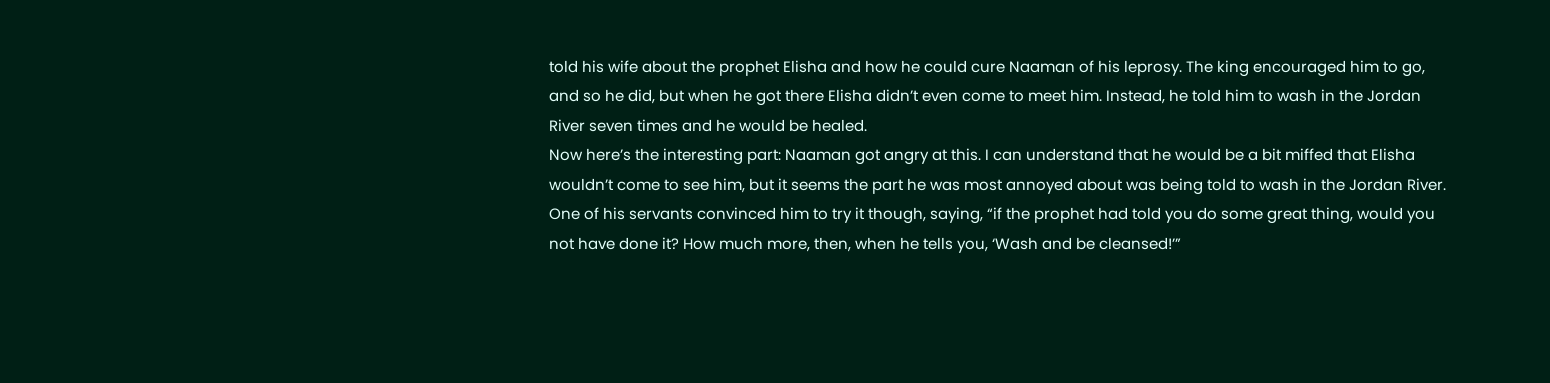told his wife about the prophet Elisha and how he could cure Naaman of his leprosy. The king encouraged him to go, and so he did, but when he got there Elisha didn’t even come to meet him. Instead, he told him to wash in the Jordan River seven times and he would be healed.
Now here’s the interesting part: Naaman got angry at this. I can understand that he would be a bit miffed that Elisha wouldn’t come to see him, but it seems the part he was most annoyed about was being told to wash in the Jordan River. One of his servants convinced him to try it though, saying, “if the prophet had told you do some great thing, would you not have done it? How much more, then, when he tells you, ‘Wash and be cleansed!’”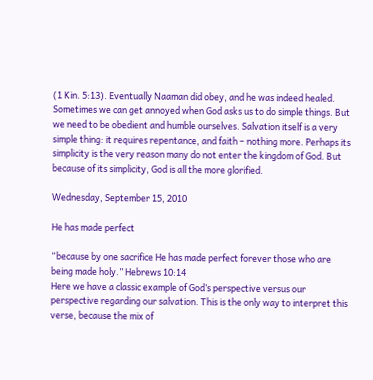(1 Kin. 5:13). Eventually Naaman did obey, and he was indeed healed.
Sometimes we can get annoyed when God asks us to do simple things. But we need to be obedient and humble ourselves. Salvation itself is a very simple thing: it requires repentance, and faith – nothing more. Perhaps its simplicity is the very reason many do not enter the kingdom of God. But because of its simplicity, God is all the more glorified.

Wednesday, September 15, 2010

He has made perfect

“because by one sacrifice He has made perfect forever those who are being made holy.” Hebrews 10:14
Here we have a classic example of God’s perspective versus our perspective regarding our salvation. This is the only way to interpret this verse, because the mix of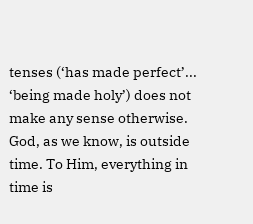tenses (‘has made perfect’... ‘being made holy’) does not make any sense otherwise. God, as we know, is outside time. To Him, everything in time is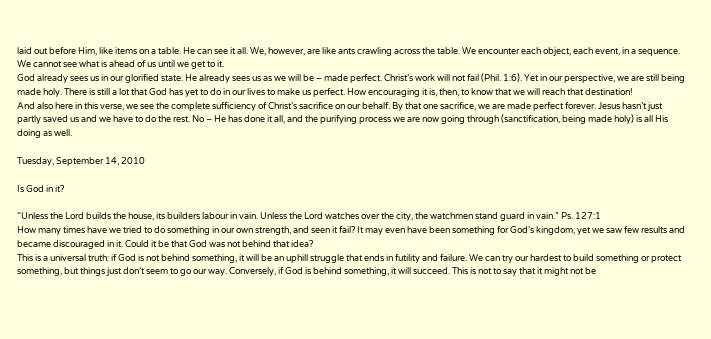laid out before Him, like items on a table. He can see it all. We, however, are like ants crawling across the table. We encounter each object, each event, in a sequence. We cannot see what is ahead of us until we get to it.
God already sees us in our glorified state. He already sees us as we will be – made perfect. Christ’s work will not fail (Phil. 1:6). Yet in our perspective, we are still being made holy. There is still a lot that God has yet to do in our lives to make us perfect. How encouraging it is, then, to know that we will reach that destination!
And also here in this verse, we see the complete sufficiency of Christ’s sacrifice on our behalf. By that one sacrifice, we are made perfect forever. Jesus hasn’t just partly saved us and we have to do the rest. No – He has done it all, and the purifying process we are now going through (sanctification, being made holy) is all His doing as well.

Tuesday, September 14, 2010

Is God in it?

“Unless the Lord builds the house, its builders labour in vain. Unless the Lord watches over the city, the watchmen stand guard in vain.” Ps. 127:1
How many times have we tried to do something in our own strength, and seen it fail? It may even have been something for God’s kingdom, yet we saw few results and became discouraged in it. Could it be that God was not behind that idea?
This is a universal truth: if God is not behind something, it will be an uphill struggle that ends in futility and failure. We can try our hardest to build something or protect something, but things just don’t seem to go our way. Conversely, if God is behind something, it will succeed. This is not to say that it might not be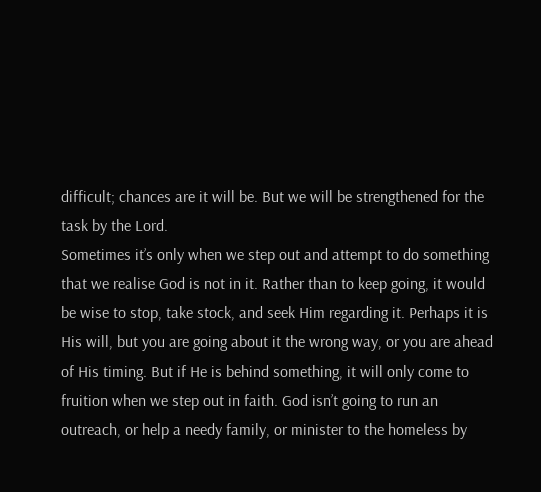difficult; chances are it will be. But we will be strengthened for the task by the Lord.
Sometimes it’s only when we step out and attempt to do something that we realise God is not in it. Rather than to keep going, it would be wise to stop, take stock, and seek Him regarding it. Perhaps it is His will, but you are going about it the wrong way, or you are ahead of His timing. But if He is behind something, it will only come to fruition when we step out in faith. God isn’t going to run an outreach, or help a needy family, or minister to the homeless by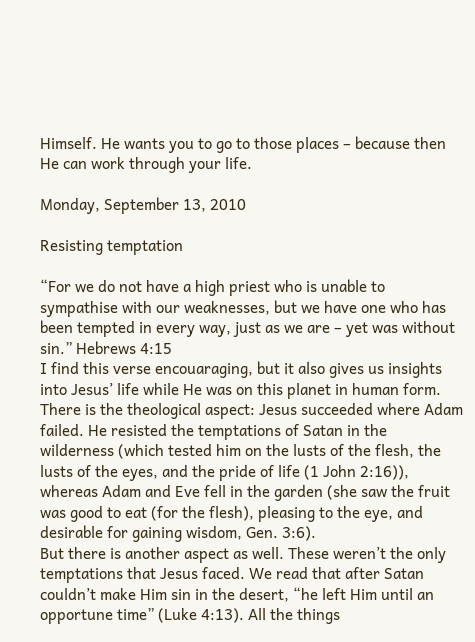Himself. He wants you to go to those places – because then He can work through your life.

Monday, September 13, 2010

Resisting temptation

“For we do not have a high priest who is unable to sympathise with our weaknesses, but we have one who has been tempted in every way, just as we are – yet was without sin.” Hebrews 4:15
I find this verse encouaraging, but it also gives us insights into Jesus’ life while He was on this planet in human form. There is the theological aspect: Jesus succeeded where Adam failed. He resisted the temptations of Satan in the wilderness (which tested him on the lusts of the flesh, the lusts of the eyes, and the pride of life (1 John 2:16)), whereas Adam and Eve fell in the garden (she saw the fruit was good to eat (for the flesh), pleasing to the eye, and desirable for gaining wisdom, Gen. 3:6).
But there is another aspect as well. These weren’t the only temptations that Jesus faced. We read that after Satan couldn’t make Him sin in the desert, “he left Him until an opportune time” (Luke 4:13). All the things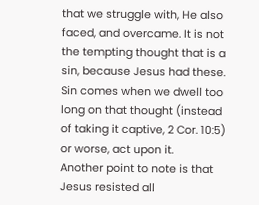that we struggle with, He also faced, and overcame. It is not the tempting thought that is a sin, because Jesus had these. Sin comes when we dwell too long on that thought (instead of taking it captive, 2 Cor. 10:5) or worse, act upon it.
Another point to note is that Jesus resisted all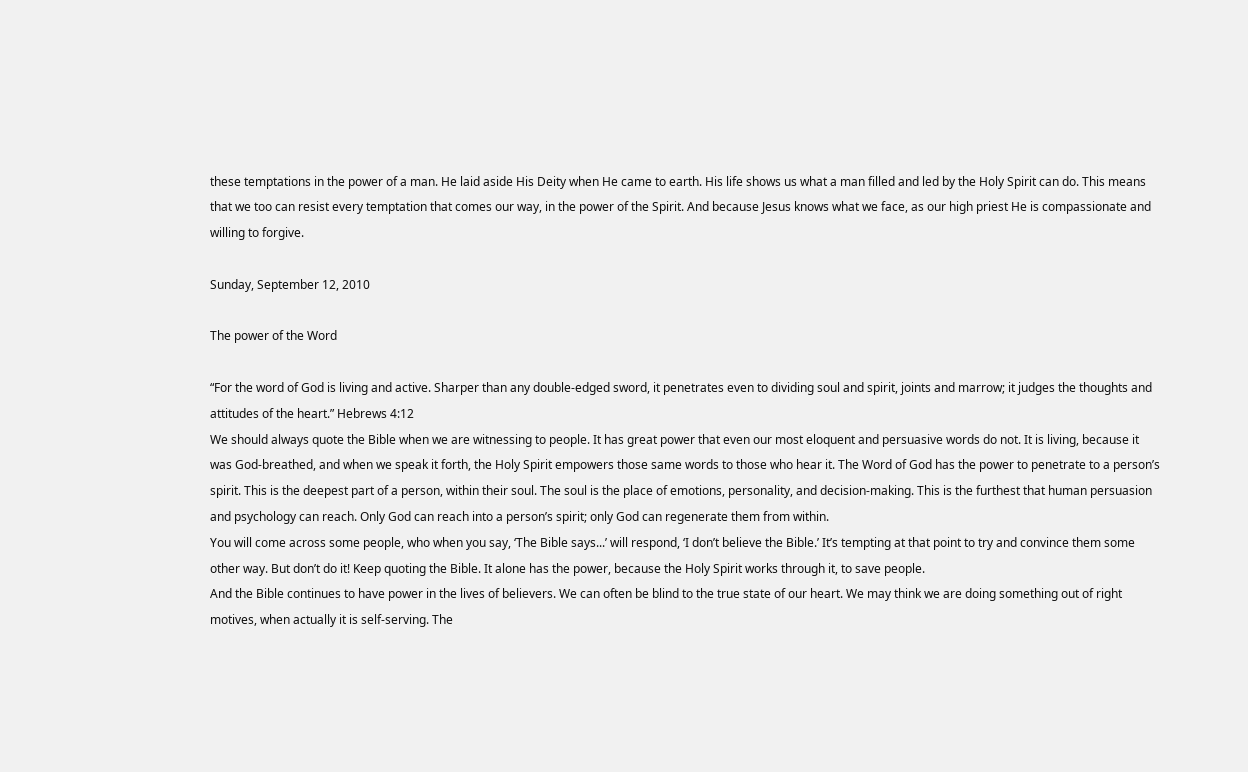these temptations in the power of a man. He laid aside His Deity when He came to earth. His life shows us what a man filled and led by the Holy Spirit can do. This means that we too can resist every temptation that comes our way, in the power of the Spirit. And because Jesus knows what we face, as our high priest He is compassionate and willing to forgive.

Sunday, September 12, 2010

The power of the Word

“For the word of God is living and active. Sharper than any double-edged sword, it penetrates even to dividing soul and spirit, joints and marrow; it judges the thoughts and attitudes of the heart.” Hebrews 4:12
We should always quote the Bible when we are witnessing to people. It has great power that even our most eloquent and persuasive words do not. It is living, because it was God-breathed, and when we speak it forth, the Holy Spirit empowers those same words to those who hear it. The Word of God has the power to penetrate to a person’s spirit. This is the deepest part of a person, within their soul. The soul is the place of emotions, personality, and decision-making. This is the furthest that human persuasion and psychology can reach. Only God can reach into a person’s spirit; only God can regenerate them from within.
You will come across some people, who when you say, ‘The Bible says...’ will respond, ‘I don’t believe the Bible.’ It’s tempting at that point to try and convince them some other way. But don’t do it! Keep quoting the Bible. It alone has the power, because the Holy Spirit works through it, to save people.
And the Bible continues to have power in the lives of believers. We can often be blind to the true state of our heart. We may think we are doing something out of right motives, when actually it is self-serving. The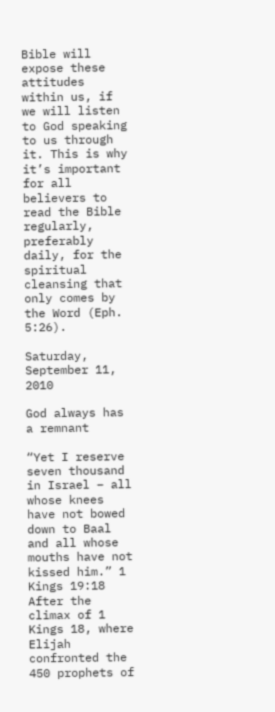Bible will expose these attitudes within us, if we will listen to God speaking to us through it. This is why it’s important for all believers to read the Bible regularly, preferably daily, for the spiritual cleansing that only comes by the Word (Eph. 5:26).

Saturday, September 11, 2010

God always has a remnant

“Yet I reserve seven thousand in Israel – all whose knees have not bowed down to Baal and all whose mouths have not kissed him.” 1 Kings 19:18
After the climax of 1 Kings 18, where Elijah confronted the 450 prophets of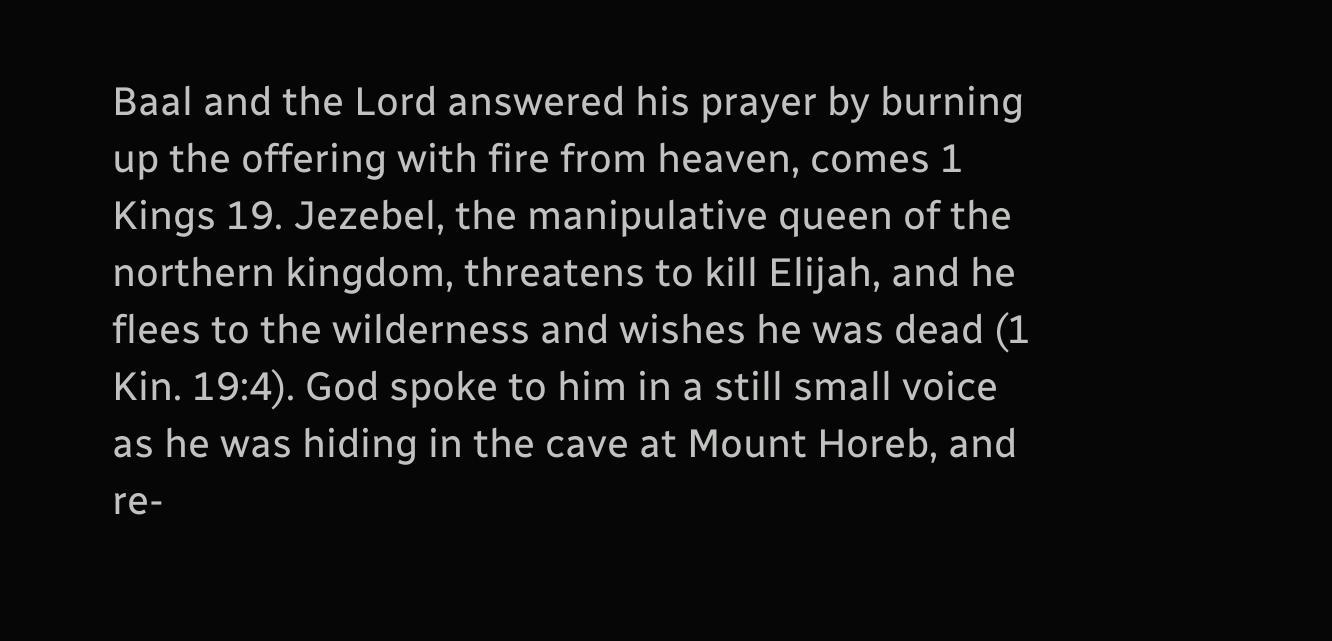Baal and the Lord answered his prayer by burning up the offering with fire from heaven, comes 1 Kings 19. Jezebel, the manipulative queen of the northern kingdom, threatens to kill Elijah, and he flees to the wilderness and wishes he was dead (1 Kin. 19:4). God spoke to him in a still small voice as he was hiding in the cave at Mount Horeb, and re-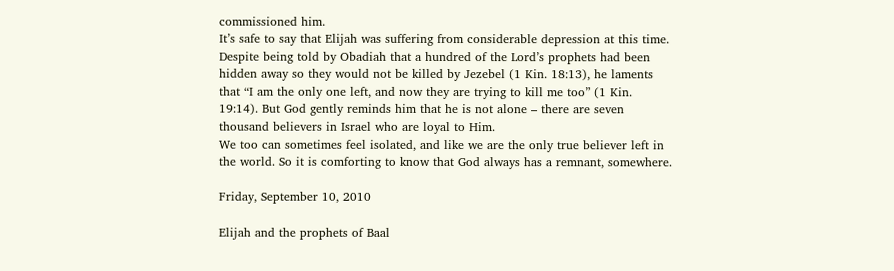commissioned him.
It’s safe to say that Elijah was suffering from considerable depression at this time. Despite being told by Obadiah that a hundred of the Lord’s prophets had been hidden away so they would not be killed by Jezebel (1 Kin. 18:13), he laments that “I am the only one left, and now they are trying to kill me too” (1 Kin. 19:14). But God gently reminds him that he is not alone – there are seven thousand believers in Israel who are loyal to Him.
We too can sometimes feel isolated, and like we are the only true believer left in the world. So it is comforting to know that God always has a remnant, somewhere.

Friday, September 10, 2010

Elijah and the prophets of Baal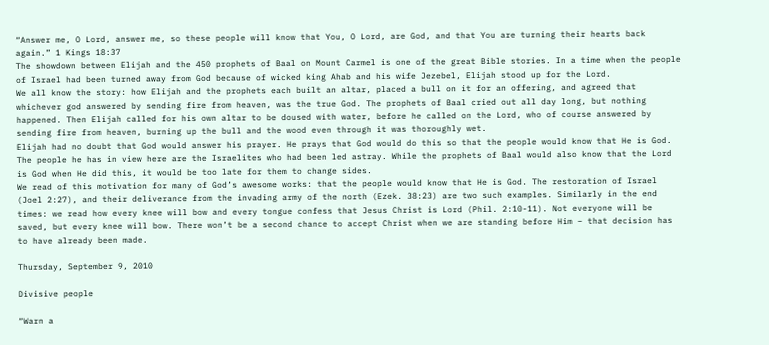“Answer me, O Lord, answer me, so these people will know that You, O Lord, are God, and that You are turning their hearts back again.” 1 Kings 18:37
The showdown between Elijah and the 450 prophets of Baal on Mount Carmel is one of the great Bible stories. In a time when the people of Israel had been turned away from God because of wicked king Ahab and his wife Jezebel, Elijah stood up for the Lord.
We all know the story: how Elijah and the prophets each built an altar, placed a bull on it for an offering, and agreed that whichever god answered by sending fire from heaven, was the true God. The prophets of Baal cried out all day long, but nothing happened. Then Elijah called for his own altar to be doused with water, before he called on the Lord, who of course answered by sending fire from heaven, burning up the bull and the wood even through it was thoroughly wet.
Elijah had no doubt that God would answer his prayer. He prays that God would do this so that the people would know that He is God. The people he has in view here are the Israelites who had been led astray. While the prophets of Baal would also know that the Lord is God when He did this, it would be too late for them to change sides.
We read of this motivation for many of God’s awesome works: that the people would know that He is God. The restoration of Israel (Joel 2:27), and their deliverance from the invading army of the north (Ezek. 38:23) are two such examples. Similarly in the end times: we read how every knee will bow and every tongue confess that Jesus Christ is Lord (Phil. 2:10-11). Not everyone will be saved, but every knee will bow. There won’t be a second chance to accept Christ when we are standing before Him – that decision has to have already been made.

Thursday, September 9, 2010

Divisive people

“Warn a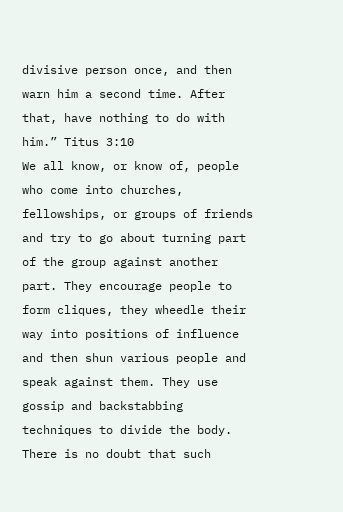divisive person once, and then warn him a second time. After that, have nothing to do with him.” Titus 3:10
We all know, or know of, people who come into churches, fellowships, or groups of friends and try to go about turning part of the group against another part. They encourage people to form cliques, they wheedle their way into positions of influence and then shun various people and speak against them. They use gossip and backstabbing techniques to divide the body.
There is no doubt that such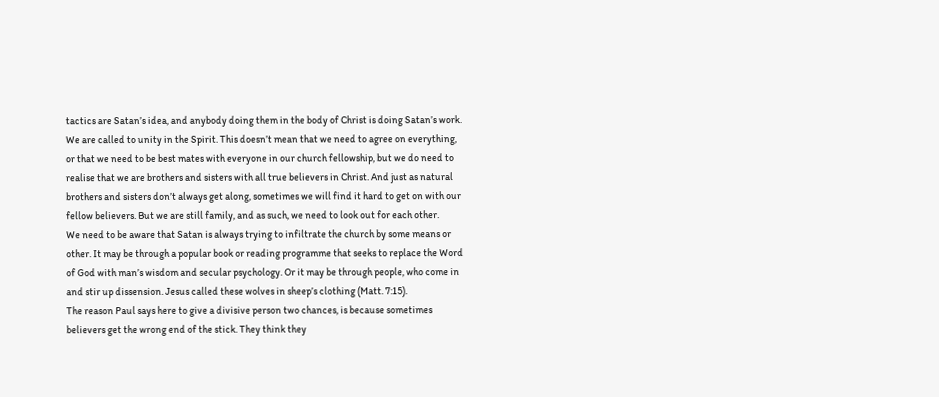tactics are Satan’s idea, and anybody doing them in the body of Christ is doing Satan’s work. We are called to unity in the Spirit. This doesn’t mean that we need to agree on everything, or that we need to be best mates with everyone in our church fellowship, but we do need to realise that we are brothers and sisters with all true believers in Christ. And just as natural brothers and sisters don’t always get along, sometimes we will find it hard to get on with our fellow believers. But we are still family, and as such, we need to look out for each other.
We need to be aware that Satan is always trying to infiltrate the church by some means or other. It may be through a popular book or reading programme that seeks to replace the Word of God with man’s wisdom and secular psychology. Or it may be through people, who come in and stir up dissension. Jesus called these wolves in sheep’s clothing (Matt. 7:15).
The reason Paul says here to give a divisive person two chances, is because sometimes believers get the wrong end of the stick. They think they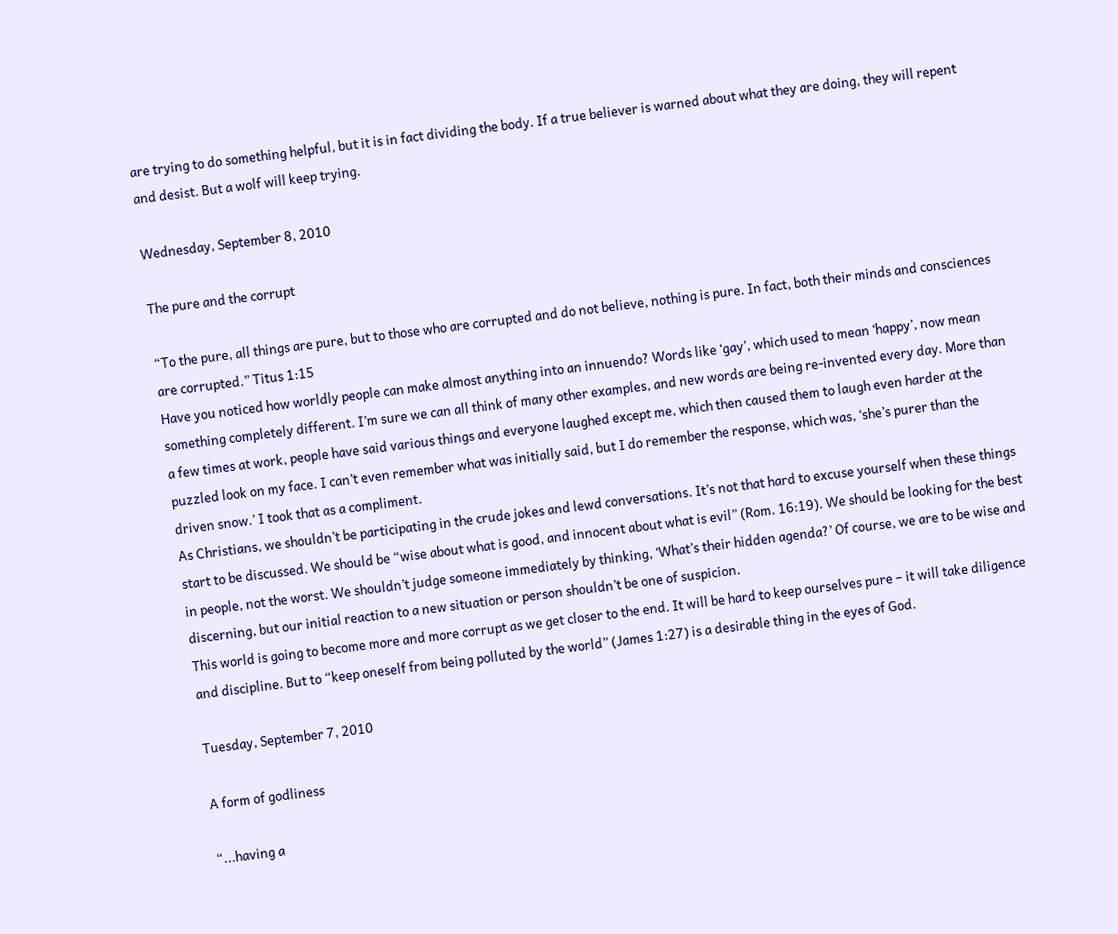are trying to do something helpful, but it is in fact dividing the body. If a true believer is warned about what they are doing, they will repent and desist. But a wolf will keep trying.

Wednesday, September 8, 2010

The pure and the corrupt

“To the pure, all things are pure, but to those who are corrupted and do not believe, nothing is pure. In fact, both their minds and consciences are corrupted.” Titus 1:15
Have you noticed how worldly people can make almost anything into an innuendo? Words like ‘gay’, which used to mean ‘happy’, now mean something completely different. I’m sure we can all think of many other examples, and new words are being re-invented every day. More than a few times at work, people have said various things and everyone laughed except me, which then caused them to laugh even harder at the puzzled look on my face. I can’t even remember what was initially said, but I do remember the response, which was, ‘she’s purer than the driven snow.’ I took that as a compliment.
As Christians, we shouldn’t be participating in the crude jokes and lewd conversations. It’s not that hard to excuse yourself when these things start to be discussed. We should be “wise about what is good, and innocent about what is evil” (Rom. 16:19). We should be looking for the best in people, not the worst. We shouldn’t judge someone immediately by thinking, ‘What’s their hidden agenda?’ Of course, we are to be wise and discerning, but our initial reaction to a new situation or person shouldn’t be one of suspicion.
This world is going to become more and more corrupt as we get closer to the end. It will be hard to keep ourselves pure – it will take diligence and discipline. But to “keep oneself from being polluted by the world” (James 1:27) is a desirable thing in the eyes of God.

Tuesday, September 7, 2010

A form of godliness

“...having a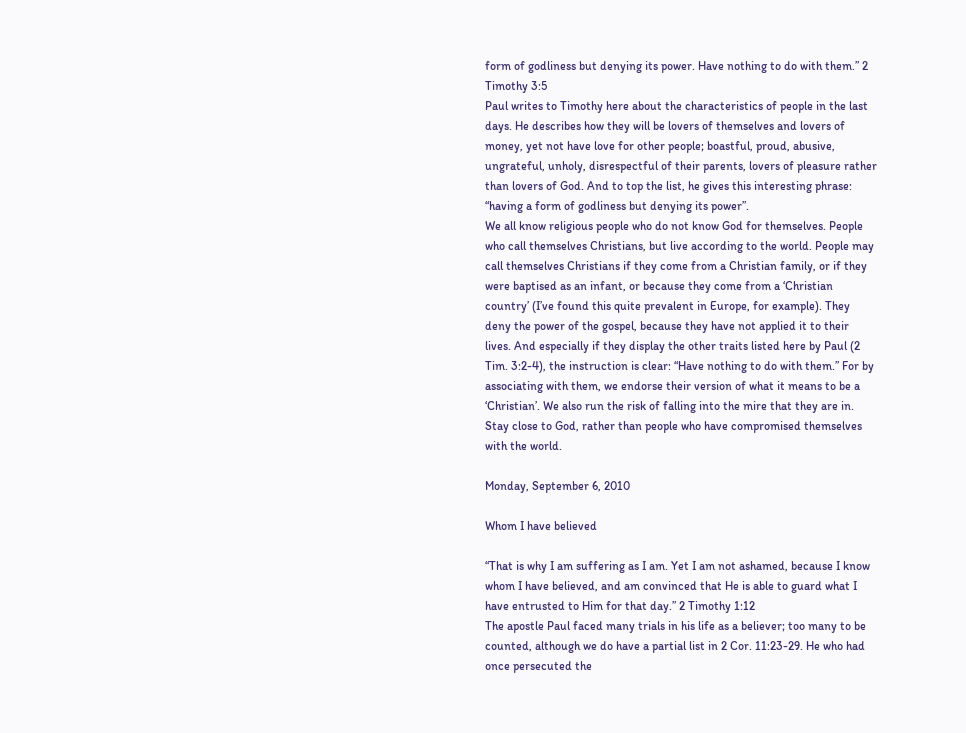form of godliness but denying its power. Have nothing to do with them.” 2 Timothy 3:5
Paul writes to Timothy here about the characteristics of people in the last days. He describes how they will be lovers of themselves and lovers of money, yet not have love for other people; boastful, proud, abusive, ungrateful, unholy, disrespectful of their parents, lovers of pleasure rather than lovers of God. And to top the list, he gives this interesting phrase: “having a form of godliness but denying its power”.
We all know religious people who do not know God for themselves. People who call themselves Christians, but live according to the world. People may call themselves Christians if they come from a Christian family, or if they were baptised as an infant, or because they come from a ‘Christian country’ (I’ve found this quite prevalent in Europe, for example). They deny the power of the gospel, because they have not applied it to their lives. And especially if they display the other traits listed here by Paul (2 Tim. 3:2-4), the instruction is clear: “Have nothing to do with them.” For by associating with them, we endorse their version of what it means to be a ‘Christian’. We also run the risk of falling into the mire that they are in. Stay close to God, rather than people who have compromised themselves with the world.

Monday, September 6, 2010

Whom I have believed

“That is why I am suffering as I am. Yet I am not ashamed, because I know whom I have believed, and am convinced that He is able to guard what I have entrusted to Him for that day.” 2 Timothy 1:12
The apostle Paul faced many trials in his life as a believer; too many to be counted, although we do have a partial list in 2 Cor. 11:23-29. He who had once persecuted the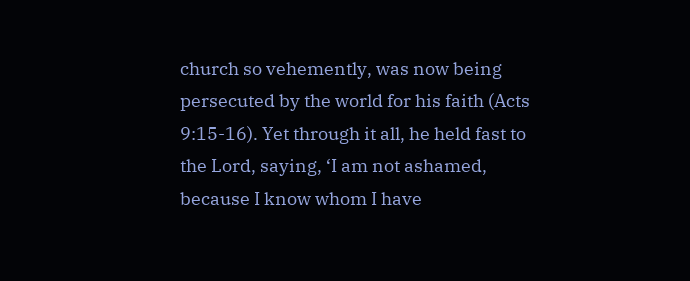church so vehemently, was now being persecuted by the world for his faith (Acts 9:15-16). Yet through it all, he held fast to the Lord, saying, ‘I am not ashamed, because I know whom I have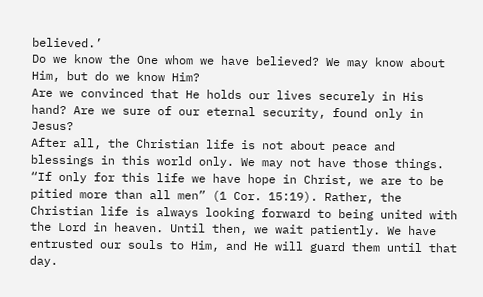believed.’
Do we know the One whom we have believed? We may know about Him, but do we know Him?
Are we convinced that He holds our lives securely in His hand? Are we sure of our eternal security, found only in Jesus?
After all, the Christian life is not about peace and blessings in this world only. We may not have those things. “If only for this life we have hope in Christ, we are to be pitied more than all men” (1 Cor. 15:19). Rather, the Christian life is always looking forward to being united with the Lord in heaven. Until then, we wait patiently. We have entrusted our souls to Him, and He will guard them until that day.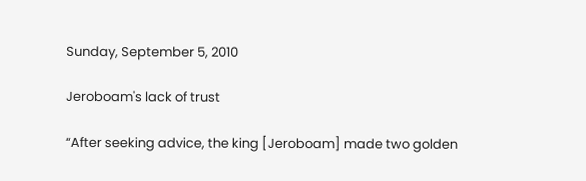Sunday, September 5, 2010

Jeroboam's lack of trust

“After seeking advice, the king [Jeroboam] made two golden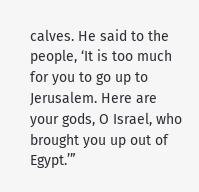calves. He said to the people, ‘It is too much for you to go up to Jerusalem. Here are your gods, O Israel, who brought you up out of Egypt.’”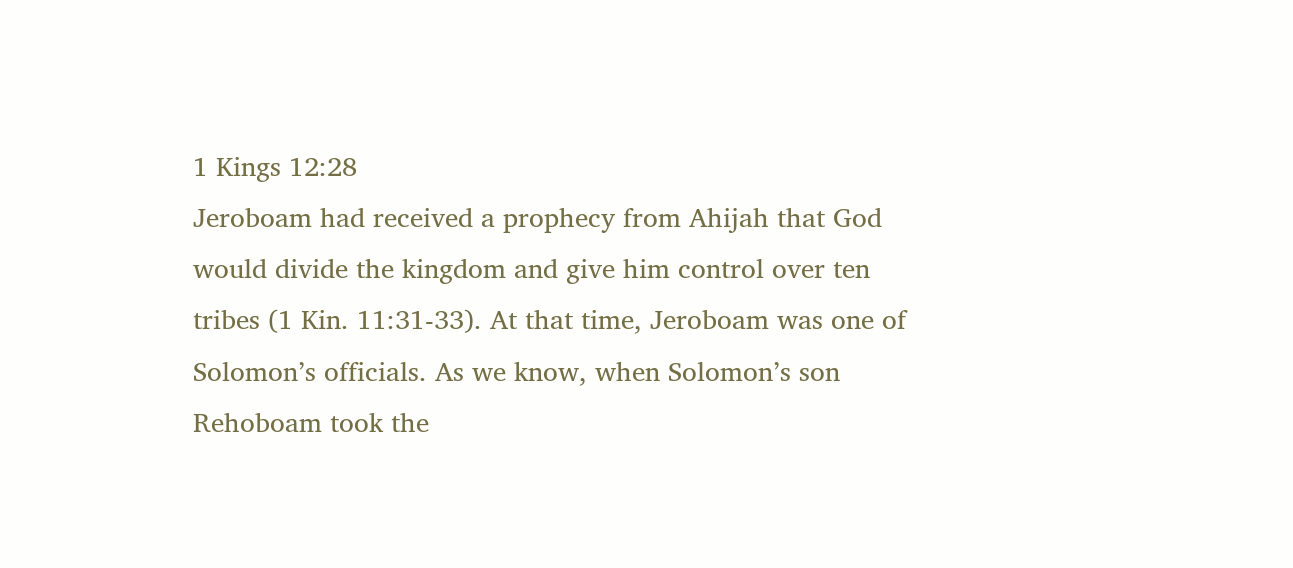1 Kings 12:28
Jeroboam had received a prophecy from Ahijah that God would divide the kingdom and give him control over ten tribes (1 Kin. 11:31-33). At that time, Jeroboam was one of Solomon’s officials. As we know, when Solomon’s son Rehoboam took the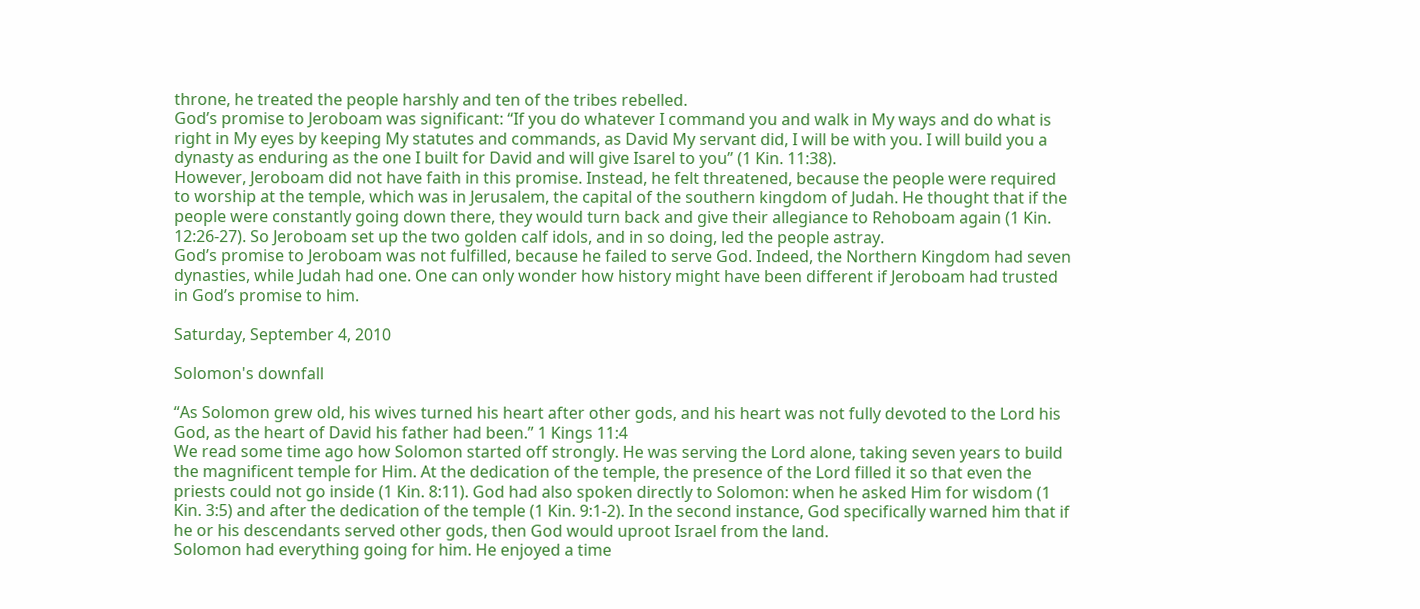throne, he treated the people harshly and ten of the tribes rebelled.
God’s promise to Jeroboam was significant: “If you do whatever I command you and walk in My ways and do what is right in My eyes by keeping My statutes and commands, as David My servant did, I will be with you. I will build you a dynasty as enduring as the one I built for David and will give Isarel to you” (1 Kin. 11:38).
However, Jeroboam did not have faith in this promise. Instead, he felt threatened, because the people were required to worship at the temple, which was in Jerusalem, the capital of the southern kingdom of Judah. He thought that if the people were constantly going down there, they would turn back and give their allegiance to Rehoboam again (1 Kin. 12:26-27). So Jeroboam set up the two golden calf idols, and in so doing, led the people astray.
God’s promise to Jeroboam was not fulfilled, because he failed to serve God. Indeed, the Northern Kingdom had seven dynasties, while Judah had one. One can only wonder how history might have been different if Jeroboam had trusted in God’s promise to him.

Saturday, September 4, 2010

Solomon's downfall

“As Solomon grew old, his wives turned his heart after other gods, and his heart was not fully devoted to the Lord his God, as the heart of David his father had been.” 1 Kings 11:4
We read some time ago how Solomon started off strongly. He was serving the Lord alone, taking seven years to build the magnificent temple for Him. At the dedication of the temple, the presence of the Lord filled it so that even the priests could not go inside (1 Kin. 8:11). God had also spoken directly to Solomon: when he asked Him for wisdom (1 Kin. 3:5) and after the dedication of the temple (1 Kin. 9:1-2). In the second instance, God specifically warned him that if he or his descendants served other gods, then God would uproot Israel from the land.
Solomon had everything going for him. He enjoyed a time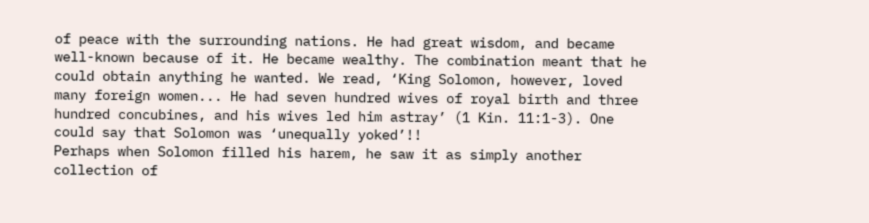of peace with the surrounding nations. He had great wisdom, and became well-known because of it. He became wealthy. The combination meant that he could obtain anything he wanted. We read, ‘King Solomon, however, loved many foreign women... He had seven hundred wives of royal birth and three hundred concubines, and his wives led him astray’ (1 Kin. 11:1-3). One could say that Solomon was ‘unequally yoked’!!
Perhaps when Solomon filled his harem, he saw it as simply another collection of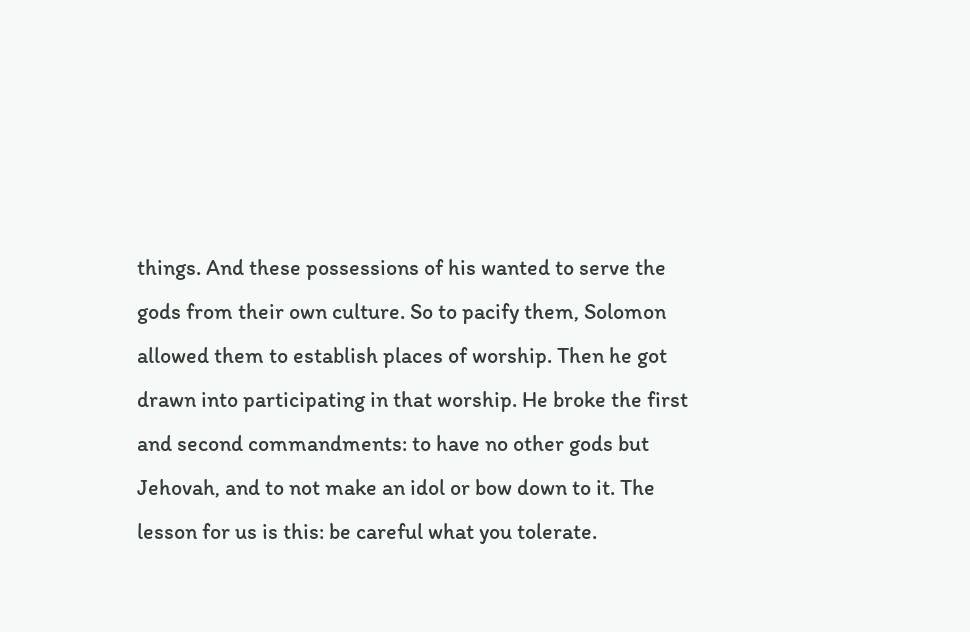things. And these possessions of his wanted to serve the gods from their own culture. So to pacify them, Solomon allowed them to establish places of worship. Then he got drawn into participating in that worship. He broke the first and second commandments: to have no other gods but Jehovah, and to not make an idol or bow down to it. The lesson for us is this: be careful what you tolerate.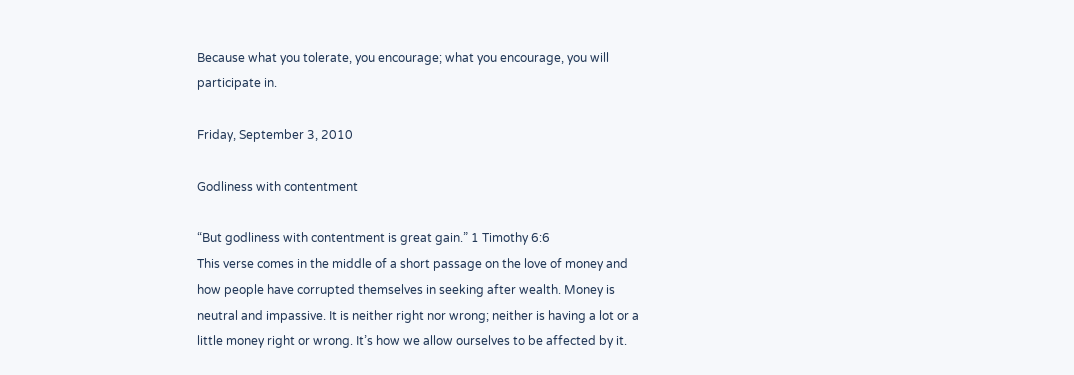Because what you tolerate, you encourage; what you encourage, you will participate in.

Friday, September 3, 2010

Godliness with contentment

“But godliness with contentment is great gain.” 1 Timothy 6:6
This verse comes in the middle of a short passage on the love of money and how people have corrupted themselves in seeking after wealth. Money is neutral and impassive. It is neither right nor wrong; neither is having a lot or a little money right or wrong. It’s how we allow ourselves to be affected by it.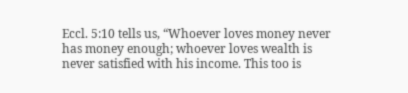Eccl. 5:10 tells us, “Whoever loves money never has money enough; whoever loves wealth is never satisfied with his income. This too is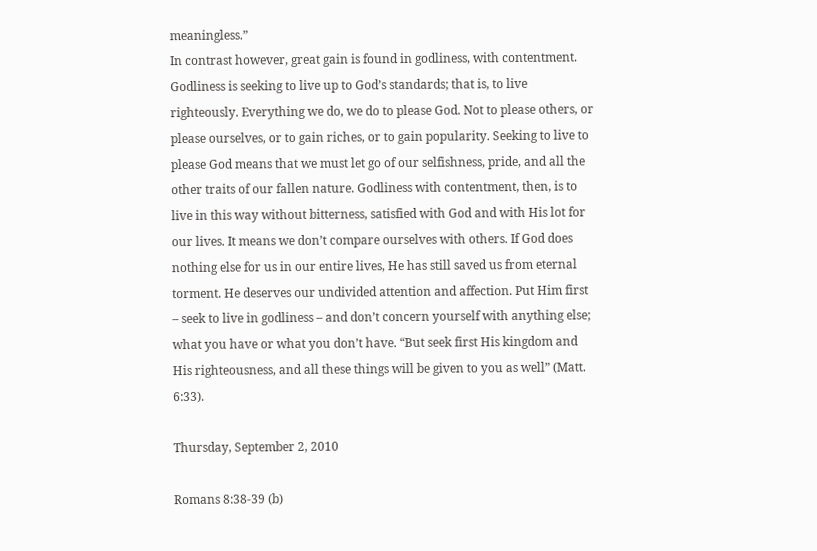meaningless.”
In contrast however, great gain is found in godliness, with contentment. Godliness is seeking to live up to God’s standards; that is, to live righteously. Everything we do, we do to please God. Not to please others, or please ourselves, or to gain riches, or to gain popularity. Seeking to live to please God means that we must let go of our selfishness, pride, and all the other traits of our fallen nature. Godliness with contentment, then, is to live in this way without bitterness, satisfied with God and with His lot for our lives. It means we don’t compare ourselves with others. If God does nothing else for us in our entire lives, He has still saved us from eternal torment. He deserves our undivided attention and affection. Put Him first – seek to live in godliness – and don’t concern yourself with anything else; what you have or what you don’t have. “But seek first His kingdom and His righteousness, and all these things will be given to you as well” (Matt. 6:33).

Thursday, September 2, 2010

Romans 8:38-39 (b)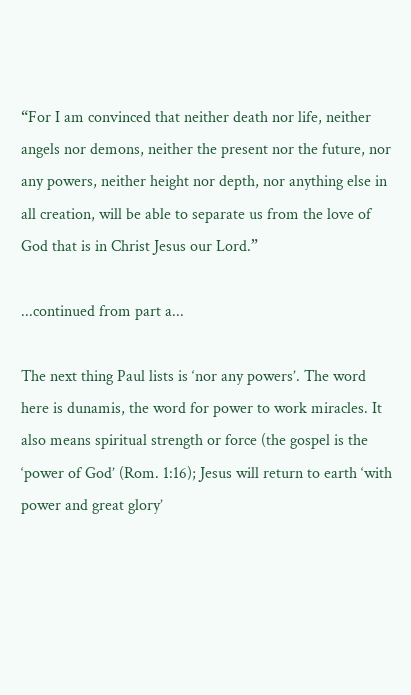“For I am convinced that neither death nor life, neither angels nor demons, neither the present nor the future, nor any powers, neither height nor depth, nor anything else in all creation, will be able to separate us from the love of God that is in Christ Jesus our Lord.”

...continued from part a...

The next thing Paul lists is ‘nor any powers’. The word here is dunamis, the word for power to work miracles. It also means spiritual strength or force (the gospel is the ‘power of God’ (Rom. 1:16); Jesus will return to earth ‘with power and great glory’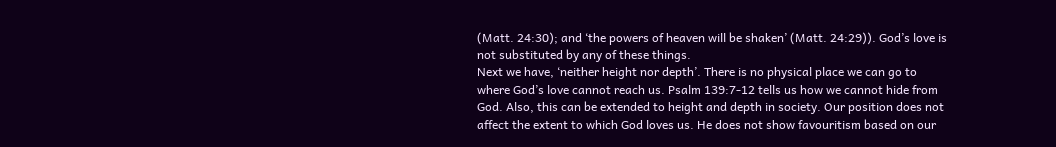(Matt. 24:30); and ‘the powers of heaven will be shaken’ (Matt. 24:29)). God’s love is not substituted by any of these things.
Next we have, ‘neither height nor depth’. There is no physical place we can go to where God’s love cannot reach us. Psalm 139:7-12 tells us how we cannot hide from God. Also, this can be extended to height and depth in society. Our position does not affect the extent to which God loves us. He does not show favouritism based on our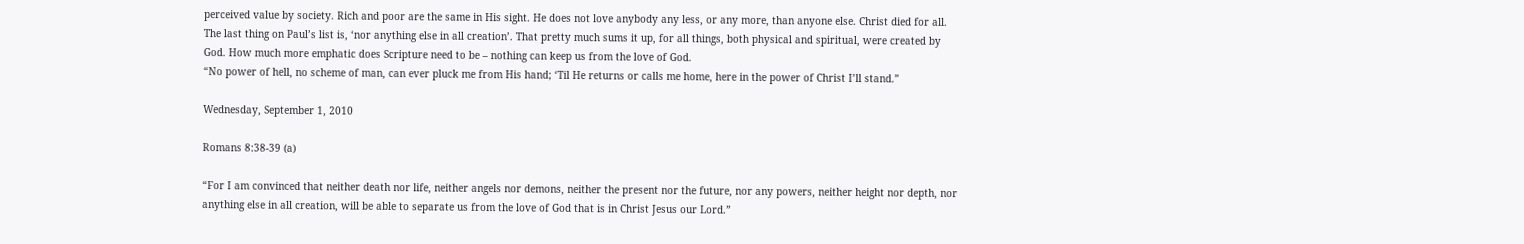perceived value by society. Rich and poor are the same in His sight. He does not love anybody any less, or any more, than anyone else. Christ died for all.
The last thing on Paul’s list is, ‘nor anything else in all creation’. That pretty much sums it up, for all things, both physical and spiritual, were created by God. How much more emphatic does Scripture need to be – nothing can keep us from the love of God.
“No power of hell, no scheme of man, can ever pluck me from His hand; ‘Til He returns or calls me home, here in the power of Christ I’ll stand.”

Wednesday, September 1, 2010

Romans 8:38-39 (a)

“For I am convinced that neither death nor life, neither angels nor demons, neither the present nor the future, nor any powers, neither height nor depth, nor anything else in all creation, will be able to separate us from the love of God that is in Christ Jesus our Lord.”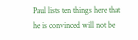Paul lists ten things here that he is convinced will not be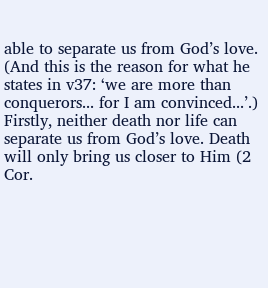able to separate us from God’s love. (And this is the reason for what he states in v37: ‘we are more than conquerors... for I am convinced...’.)
Firstly, neither death nor life can separate us from God’s love. Death will only bring us closer to Him (2 Cor.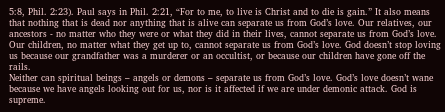5:8, Phil. 2:23). Paul says in Phil. 2:21, “For to me, to live is Christ and to die is gain.” It also means that nothing that is dead nor anything that is alive can separate us from God’s love. Our relatives, our ancestors - no matter who they were or what they did in their lives, cannot separate us from God’s love. Our children, no matter what they get up to, cannot separate us from God’s love. God doesn’t stop loving us because our grandfather was a murderer or an occultist, or because our children have gone off the rails.
Neither can spiritual beings – angels or demons – separate us from God’s love. God’s love doesn’t wane because we have angels looking out for us, nor is it affected if we are under demonic attack. God is supreme.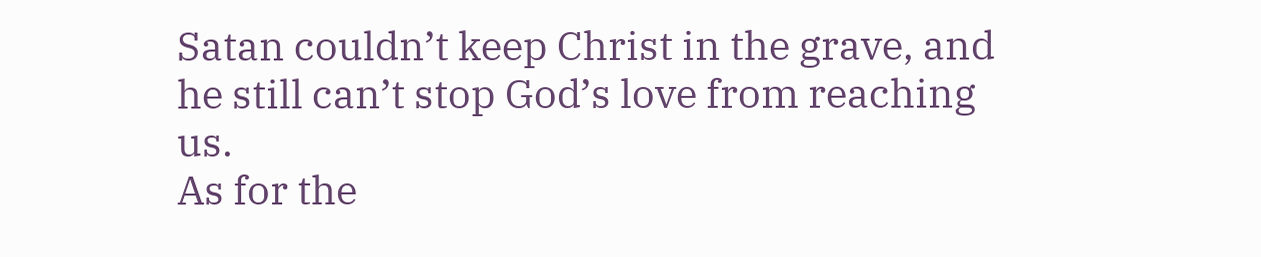Satan couldn’t keep Christ in the grave, and he still can’t stop God’s love from reaching us.
As for the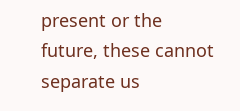present or the future, these cannot separate us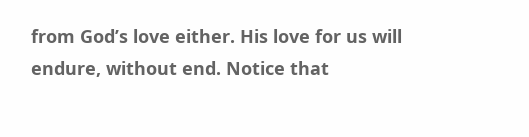from God’s love either. His love for us will endure, without end. Notice that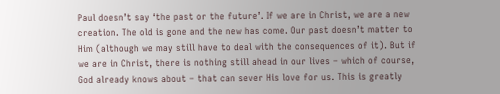Paul doesn’t say ‘the past or the future’. If we are in Christ, we are a new creation. The old is gone and the new has come. Our past doesn’t matter to Him (although we may still have to deal with the consequences of it). But if we are in Christ, there is nothing still ahead in our lives – which of course, God already knows about – that can sever His love for us. This is greatly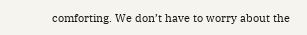comforting. We don’t have to worry about the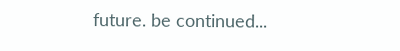future. be continued...